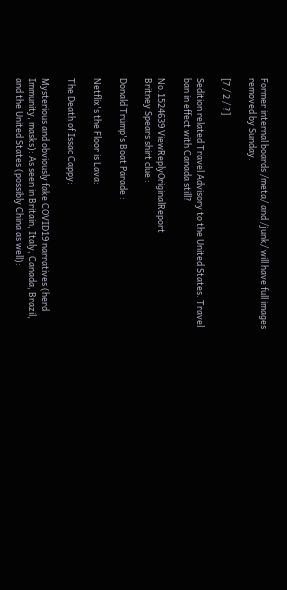Former internal boards /meta/ and /junk/ will have full images removed by Sunday.

[7 / 2 / ?]

Sedition related Travel Advisory to the United States. Travel ban in effect with Canada still?

No.1524639 ViewReplyOriginalReport
Britney Spears shirt clue :

Donald Trump's Boat Parade :

Netflix's the Floor is Lava:

The Death of Issac Cappy:

Mysterious and obviously fake COVID19 narratives (herd Immunity, masks): As seen in Britain, Italy, Canada, Brazil, and the United States (possibly China as well):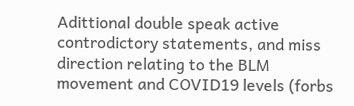Adittional double speak active controdictory statements, and miss direction relating to the BLM movement and COVID19 levels (forbs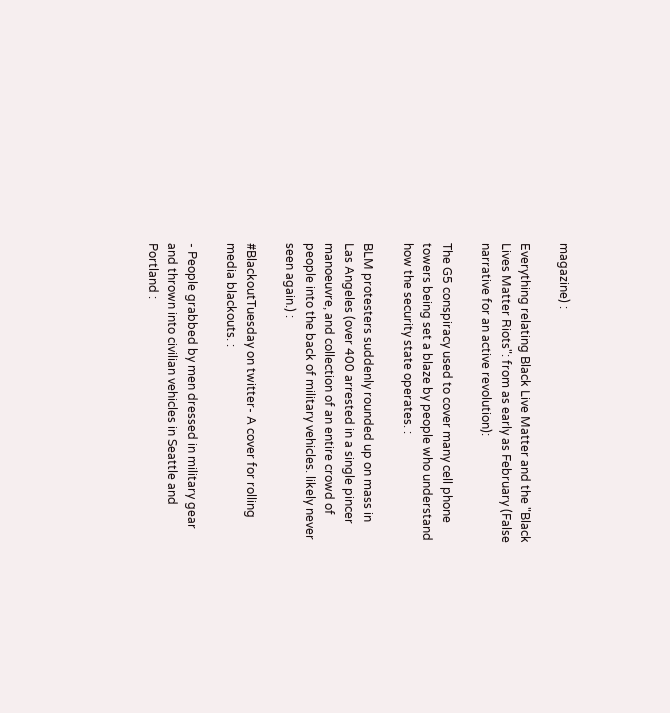magazine) :

Everything relating Black Live Matter and the "Black Lives Matter Riots": from as early as February (False narrative for an active revolution):

The G5 conspiracy used to cover many cell phone towers being set a blaze by people who understand how the security state operates. :

BLM protesters suddenly rounded up on mass in Las Angeles (over 400 arrested in a single pincer manoeuvre, and collection of an entire crowd of people into the back of military vehicles. likely never seen again.) :

#BlackoutTuesday on twitter- A cover for rolling media blackouts. :

- People grabbed by men dressed in military gear and thrown into civilian vehicles in Seattle and Portland :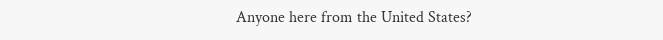Anyone here from the United States?